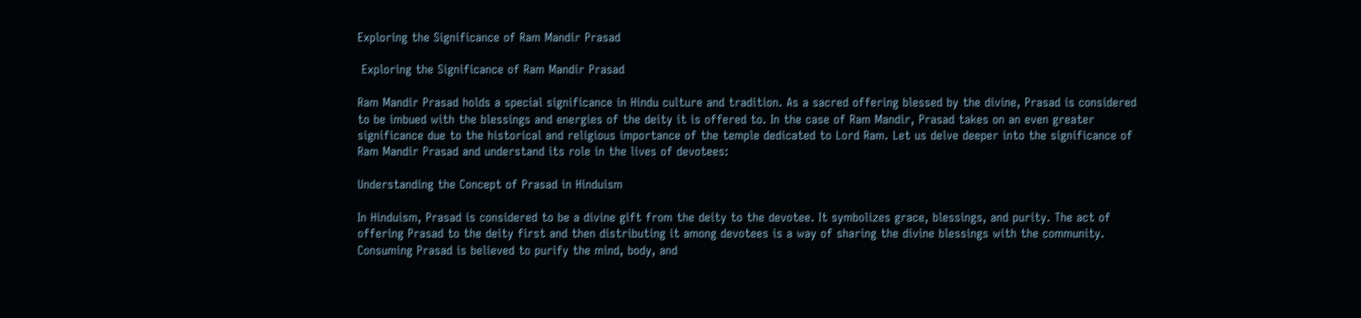Exploring the Significance of Ram Mandir Prasad

 Exploring the Significance of Ram Mandir Prasad

Ram Mandir Prasad holds a special significance in Hindu culture and tradition. As a sacred offering blessed by the divine, Prasad is considered to be imbued with the blessings and energies of the deity it is offered to. In the case of Ram Mandir, Prasad takes on an even greater significance due to the historical and religious importance of the temple dedicated to Lord Ram. Let us delve deeper into the significance of Ram Mandir Prasad and understand its role in the lives of devotees:

Understanding the Concept of Prasad in Hinduism

In Hinduism, Prasad is considered to be a divine gift from the deity to the devotee. It symbolizes grace, blessings, and purity. The act of offering Prasad to the deity first and then distributing it among devotees is a way of sharing the divine blessings with the community. Consuming Prasad is believed to purify the mind, body, and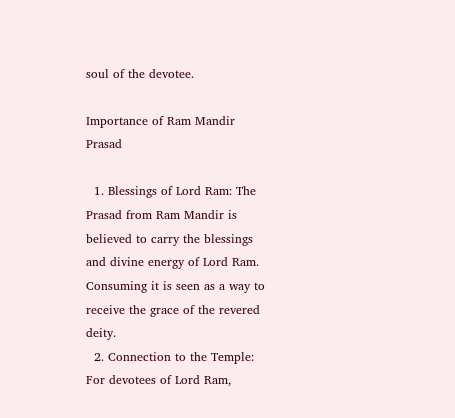soul of the devotee.

Importance of Ram Mandir Prasad

  1. Blessings of Lord Ram: The Prasad from Ram Mandir is believed to carry the blessings and divine energy of Lord Ram. Consuming it is seen as a way to receive the grace of the revered deity.
  2. Connection to the Temple: For devotees of Lord Ram,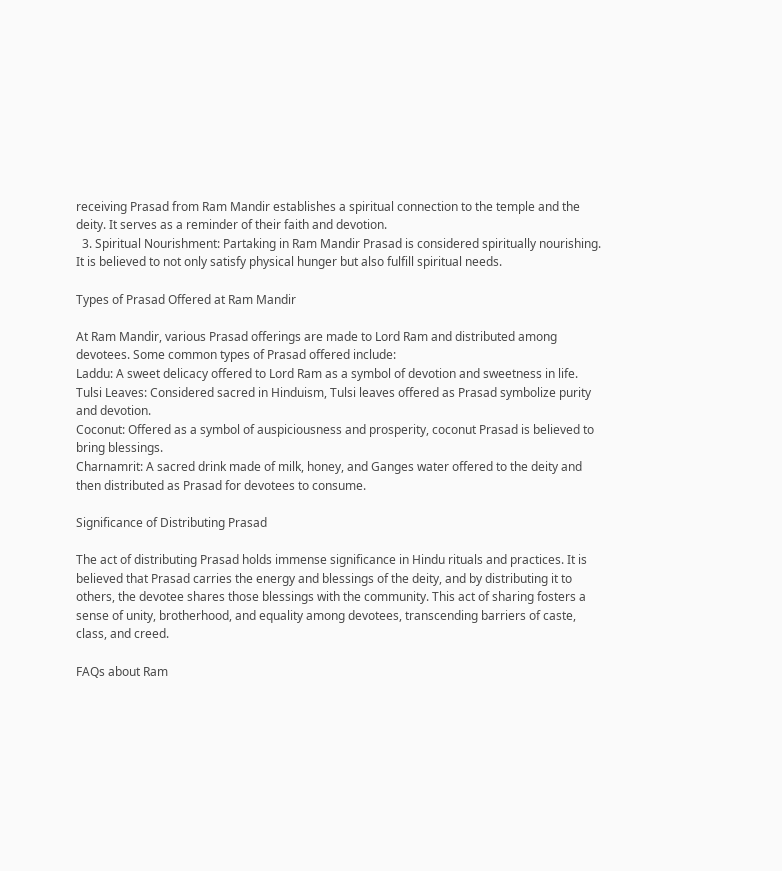receiving Prasad from Ram Mandir establishes a spiritual connection to the temple and the deity. It serves as a reminder of their faith and devotion.
  3. Spiritual Nourishment: Partaking in Ram Mandir Prasad is considered spiritually nourishing. It is believed to not only satisfy physical hunger but also fulfill spiritual needs.

Types of Prasad Offered at Ram Mandir

At Ram Mandir, various Prasad offerings are made to Lord Ram and distributed among devotees. Some common types of Prasad offered include:
Laddu: A sweet delicacy offered to Lord Ram as a symbol of devotion and sweetness in life.
Tulsi Leaves: Considered sacred in Hinduism, Tulsi leaves offered as Prasad symbolize purity and devotion.
Coconut: Offered as a symbol of auspiciousness and prosperity, coconut Prasad is believed to bring blessings.
Charnamrit: A sacred drink made of milk, honey, and Ganges water offered to the deity and then distributed as Prasad for devotees to consume.

Significance of Distributing Prasad

The act of distributing Prasad holds immense significance in Hindu rituals and practices. It is believed that Prasad carries the energy and blessings of the deity, and by distributing it to others, the devotee shares those blessings with the community. This act of sharing fosters a sense of unity, brotherhood, and equality among devotees, transcending barriers of caste, class, and creed.

FAQs about Ram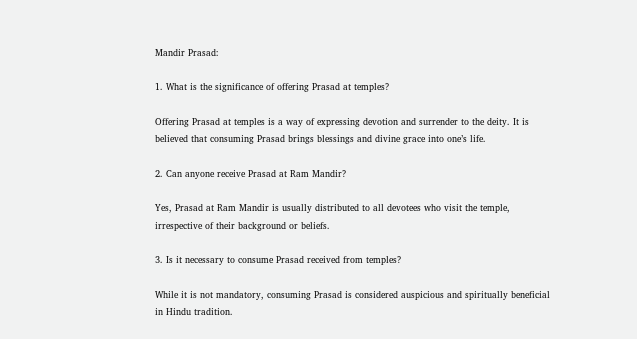Mandir Prasad:

1. What is the significance of offering Prasad at temples?

Offering Prasad at temples is a way of expressing devotion and surrender to the deity. It is believed that consuming Prasad brings blessings and divine grace into one’s life.

2. Can anyone receive Prasad at Ram Mandir?

Yes, Prasad at Ram Mandir is usually distributed to all devotees who visit the temple, irrespective of their background or beliefs.

3. Is it necessary to consume Prasad received from temples?

While it is not mandatory, consuming Prasad is considered auspicious and spiritually beneficial in Hindu tradition.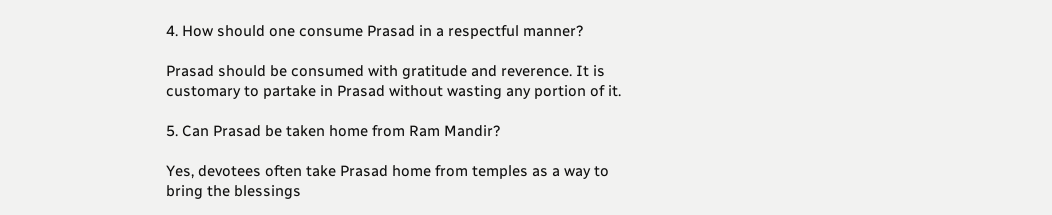4. How should one consume Prasad in a respectful manner?

Prasad should be consumed with gratitude and reverence. It is customary to partake in Prasad without wasting any portion of it.

5. Can Prasad be taken home from Ram Mandir?

Yes, devotees often take Prasad home from temples as a way to bring the blessings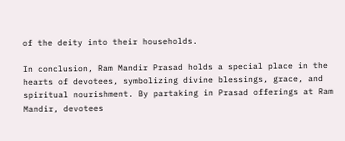of the deity into their households.

In conclusion, Ram Mandir Prasad holds a special place in the hearts of devotees, symbolizing divine blessings, grace, and spiritual nourishment. By partaking in Prasad offerings at Ram Mandir, devotees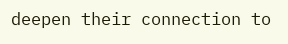deepen their connection to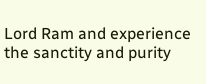Lord Ram and experience the sanctity and purity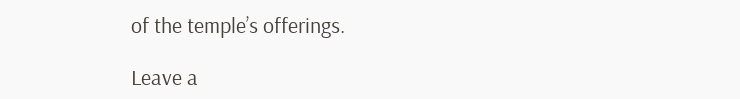of the temple’s offerings.

Leave a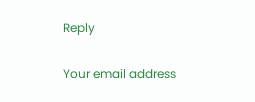Reply

Your email address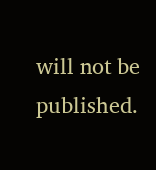will not be published.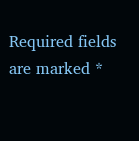Required fields are marked *